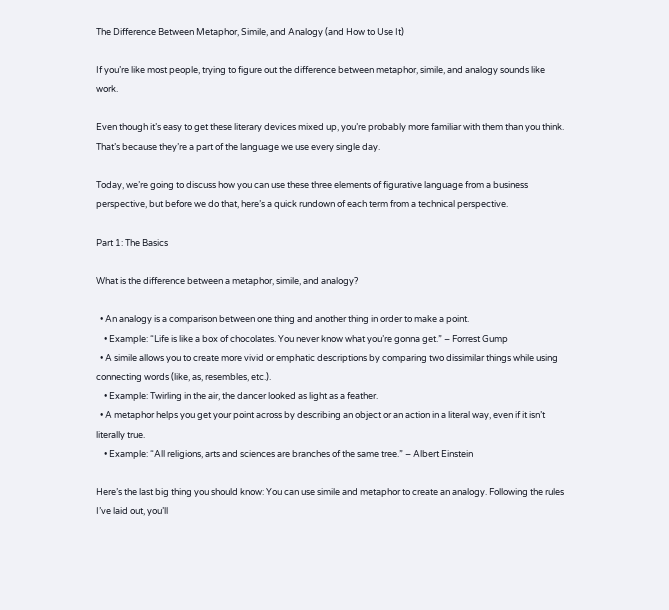The Difference Between Metaphor, Simile, and Analogy (and How to Use It)

If you’re like most people, trying to figure out the difference between metaphor, simile, and analogy sounds like work.

Even though it’s easy to get these literary devices mixed up, you’re probably more familiar with them than you think. That’s because they’re a part of the language we use every single day.

Today, we’re going to discuss how you can use these three elements of figurative language from a business perspective, but before we do that, here’s a quick rundown of each term from a technical perspective.

Part 1: The Basics

What is the difference between a metaphor, simile, and analogy?

  • An analogy is a comparison between one thing and another thing in order to make a point.
    • Example: “Life is like a box of chocolates. You never know what you’re gonna get.” – Forrest Gump
  • A simile allows you to create more vivid or emphatic descriptions by comparing two dissimilar things while using connecting words (like, as, resembles, etc.).
    • Example: Twirling in the air, the dancer looked as light as a feather.
  • A metaphor helps you get your point across by describing an object or an action in a literal way, even if it isn’t literally true.
    • Example: “All religions, arts and sciences are branches of the same tree.” – Albert Einstein

Here’s the last big thing you should know: You can use simile and metaphor to create an analogy. Following the rules I’ve laid out, you’ll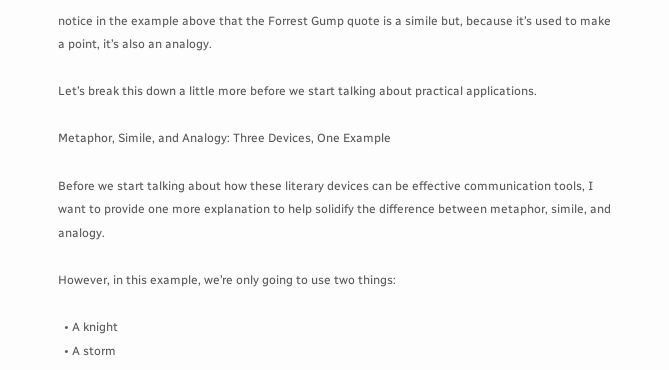notice in the example above that the Forrest Gump quote is a simile but, because it’s used to make a point, it’s also an analogy.

Let’s break this down a little more before we start talking about practical applications.

Metaphor, Simile, and Analogy: Three Devices, One Example

Before we start talking about how these literary devices can be effective communication tools, I want to provide one more explanation to help solidify the difference between metaphor, simile, and analogy.

However, in this example, we’re only going to use two things:

  • A knight
  • A storm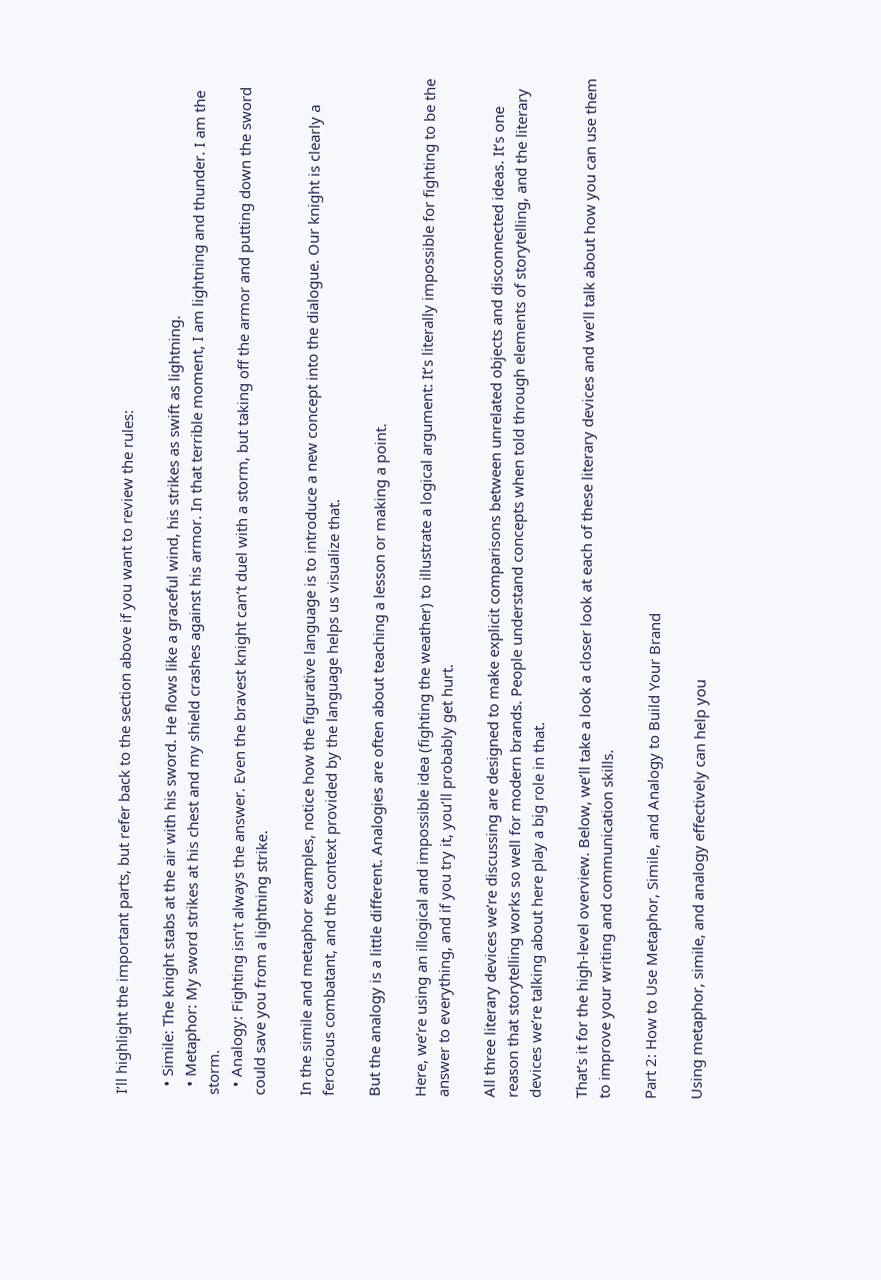I’ll highlight the important parts, but refer back to the section above if you want to review the rules:

  • Simile: The knight stabs at the air with his sword. He flows like a graceful wind, his strikes as swift as lightning.
  • Metaphor: My sword strikes at his chest and my shield crashes against his armor. In that terrible moment, I am lightning and thunder. I am the storm.
  • Analogy: Fighting isn’t always the answer. Even the bravest knight can’t duel with a storm, but taking off the armor and putting down the sword could save you from a lightning strike.

In the simile and metaphor examples, notice how the figurative language is to introduce a new concept into the dialogue. Our knight is clearly a ferocious combatant, and the context provided by the language helps us visualize that.

But the analogy is a little different. Analogies are often about teaching a lesson or making a point.

Here, we’re using an illogical and impossible idea (fighting the weather) to illustrate a logical argument: It’s literally impossible for fighting to be the answer to everything, and if you try it, you’ll probably get hurt.

All three literary devices we’re discussing are designed to make explicit comparisons between unrelated objects and disconnected ideas. It’s one reason that storytelling works so well for modern brands. People understand concepts when told through elements of storytelling, and the literary devices we’re talking about here play a big role in that.

That’s it for the high-level overview. Below, we’ll take a look a closer look at each of these literary devices and we’ll talk about how you can use them to improve your writing and communication skills.

Part 2: How to Use Metaphor, Simile, and Analogy to Build Your Brand

Using metaphor, simile, and analogy effectively can help you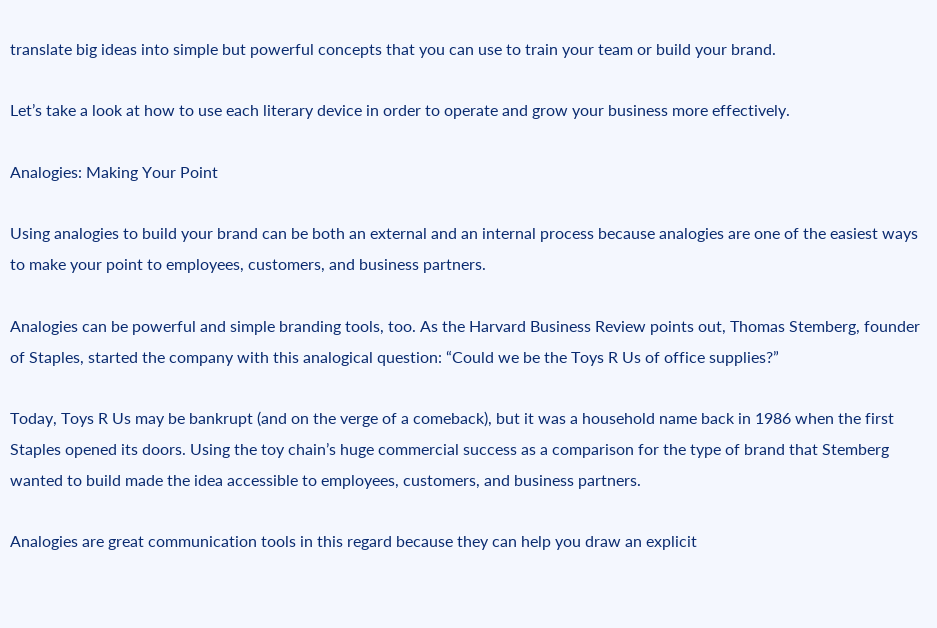translate big ideas into simple but powerful concepts that you can use to train your team or build your brand.

Let’s take a look at how to use each literary device in order to operate and grow your business more effectively.

Analogies: Making Your Point

Using analogies to build your brand can be both an external and an internal process because analogies are one of the easiest ways to make your point to employees, customers, and business partners.

Analogies can be powerful and simple branding tools, too. As the Harvard Business Review points out, Thomas Stemberg, founder of Staples, started the company with this analogical question: “Could we be the Toys R Us of office supplies?”

Today, Toys R Us may be bankrupt (and on the verge of a comeback), but it was a household name back in 1986 when the first Staples opened its doors. Using the toy chain’s huge commercial success as a comparison for the type of brand that Stemberg wanted to build made the idea accessible to employees, customers, and business partners.

Analogies are great communication tools in this regard because they can help you draw an explicit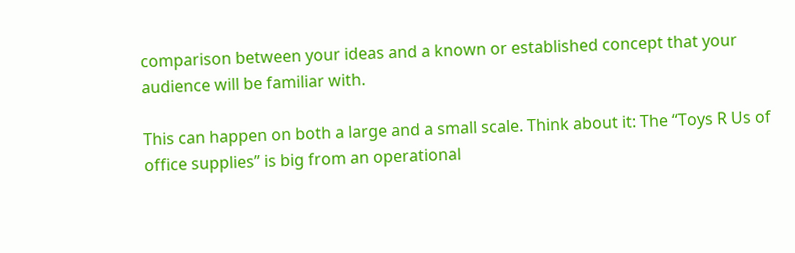comparison between your ideas and a known or established concept that your audience will be familiar with.

This can happen on both a large and a small scale. Think about it: The “Toys R Us of office supplies” is big from an operational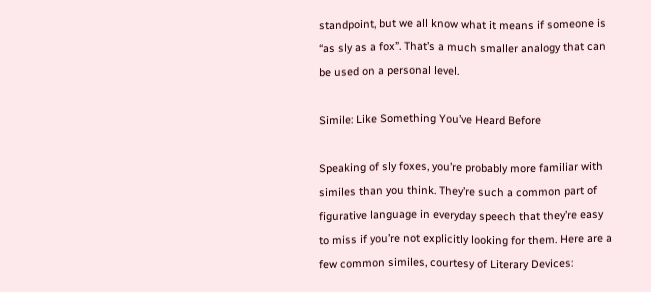standpoint, but we all know what it means if someone is “as sly as a fox”. That’s a much smaller analogy that can be used on a personal level.

Simile: Like Something You’ve Heard Before

Speaking of sly foxes, you’re probably more familiar with similes than you think. They’re such a common part of figurative language in everyday speech that they’re easy to miss if you’re not explicitly looking for them. Here are a few common similes, courtesy of Literary Devices: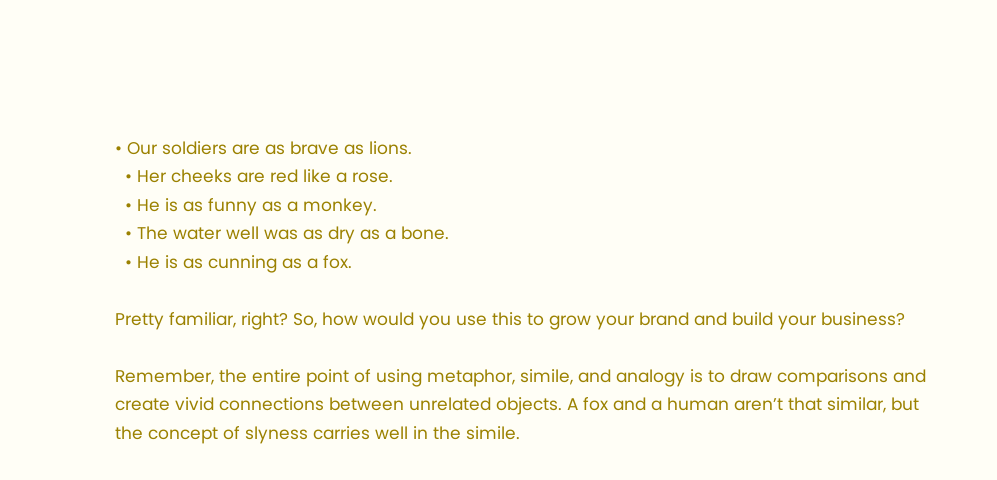• Our soldiers are as brave as lions.
  • Her cheeks are red like a rose.
  • He is as funny as a monkey.
  • The water well was as dry as a bone.
  • He is as cunning as a fox.

Pretty familiar, right? So, how would you use this to grow your brand and build your business?

Remember, the entire point of using metaphor, simile, and analogy is to draw comparisons and create vivid connections between unrelated objects. A fox and a human aren’t that similar, but the concept of slyness carries well in the simile.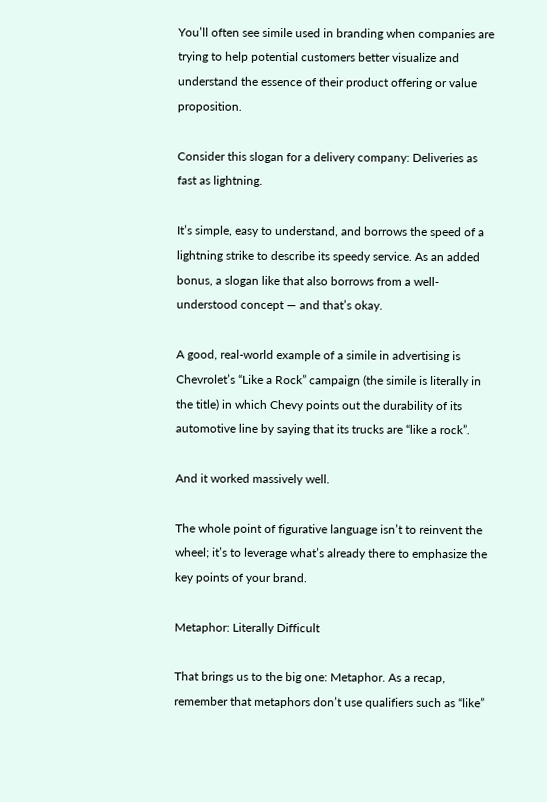You’ll often see simile used in branding when companies are trying to help potential customers better visualize and understand the essence of their product offering or value proposition.

Consider this slogan for a delivery company: Deliveries as fast as lightning.

It’s simple, easy to understand, and borrows the speed of a lightning strike to describe its speedy service. As an added bonus, a slogan like that also borrows from a well-understood concept — and that’s okay.

A good, real-world example of a simile in advertising is Chevrolet’s “Like a Rock” campaign (the simile is literally in the title) in which Chevy points out the durability of its automotive line by saying that its trucks are “like a rock”.

And it worked massively well.

The whole point of figurative language isn’t to reinvent the wheel; it’s to leverage what’s already there to emphasize the key points of your brand.

Metaphor: Literally Difficult

That brings us to the big one: Metaphor. As a recap, remember that metaphors don’t use qualifiers such as “like”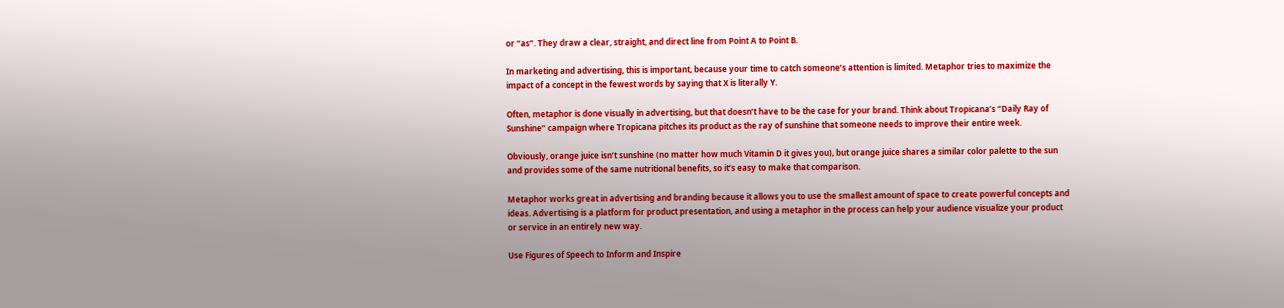or “as”. They draw a clear, straight, and direct line from Point A to Point B.

In marketing and advertising, this is important, because your time to catch someone’s attention is limited. Metaphor tries to maximize the impact of a concept in the fewest words by saying that X is literally Y.

Often, metaphor is done visually in advertising, but that doesn’t have to be the case for your brand. Think about Tropicana’s “Daily Ray of Sunshine” campaign where Tropicana pitches its product as the ray of sunshine that someone needs to improve their entire week.

Obviously, orange juice isn’t sunshine (no matter how much Vitamin D it gives you), but orange juice shares a similar color palette to the sun and provides some of the same nutritional benefits, so it’s easy to make that comparison.

Metaphor works great in advertising and branding because it allows you to use the smallest amount of space to create powerful concepts and ideas. Advertising is a platform for product presentation, and using a metaphor in the process can help your audience visualize your product or service in an entirely new way.

Use Figures of Speech to Inform and Inspire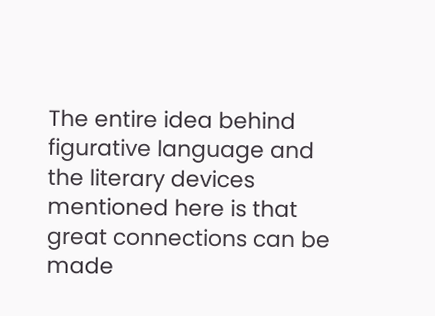The entire idea behind figurative language and the literary devices mentioned here is that great connections can be made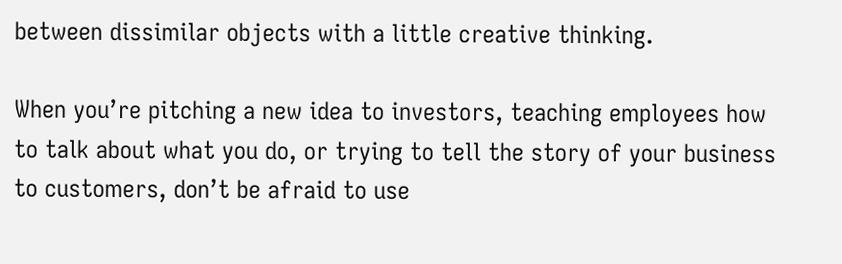between dissimilar objects with a little creative thinking.

When you’re pitching a new idea to investors, teaching employees how to talk about what you do, or trying to tell the story of your business to customers, don’t be afraid to use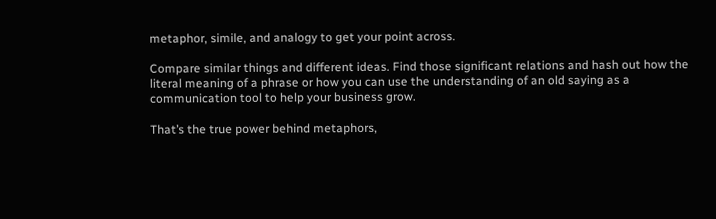metaphor, simile, and analogy to get your point across.

Compare similar things and different ideas. Find those significant relations and hash out how the literal meaning of a phrase or how you can use the understanding of an old saying as a communication tool to help your business grow.

That’s the true power behind metaphors,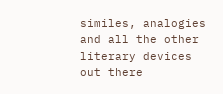similes, analogies and all the other literary devices out there